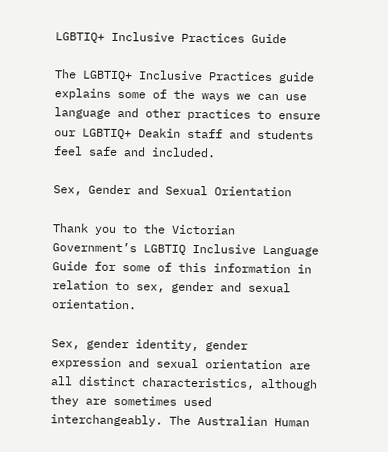LGBTIQ+ Inclusive Practices Guide

The LGBTIQ+ Inclusive Practices guide explains some of the ways we can use language and other practices to ensure our LGBTIQ+ Deakin staff and students feel safe and included.

Sex, Gender and Sexual Orientation

Thank you to the Victorian Government’s LGBTIQ Inclusive Language Guide for some of this information in relation to sex, gender and sexual orientation.

Sex, gender identity, gender expression and sexual orientation are all distinct characteristics, although they are sometimes used interchangeably. The Australian Human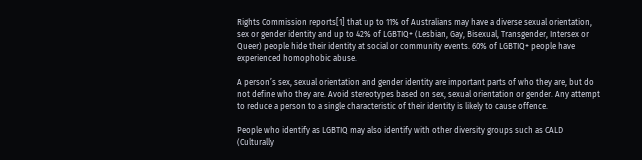Rights Commission reports[1] that up to 11% of Australians may have a diverse sexual orientation, sex or gender identity and up to 42% of LGBTIQ+ (Lesbian, Gay, Bisexual, Transgender, Intersex or Queer) people hide their identity at social or community events. 60% of LGBTIQ+ people have experienced homophobic abuse.

A person’s sex, sexual orientation and gender identity are important parts of who they are, but do not define who they are. Avoid stereotypes based on sex, sexual orientation or gender. Any attempt to reduce a person to a single characteristic of their identity is likely to cause offence.

People who identify as LGBTIQ may also identify with other diversity groups such as CALD (Culturally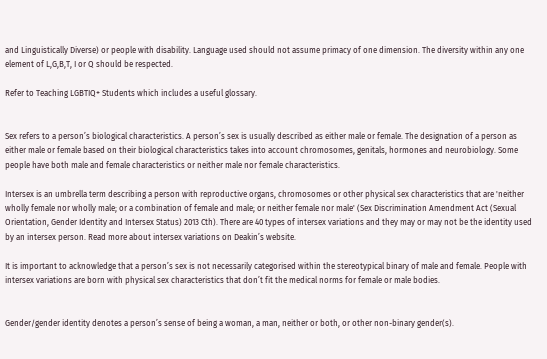and Linguistically Diverse) or people with disability. Language used should not assume primacy of one dimension. The diversity within any one element of L,G,B,T, I or Q should be respected.

Refer to Teaching LGBTIQ+ Students which includes a useful glossary.


Sex refers to a person’s biological characteristics. A person’s sex is usually described as either male or female. The designation of a person as either male or female based on their biological characteristics takes into account chromosomes, genitals, hormones and neurobiology. Some people have both male and female characteristics or neither male nor female characteristics.

Intersex is an umbrella term describing a person with reproductive organs, chromosomes or other physical sex characteristics that are 'neither wholly female nor wholly male; or a combination of female and male; or neither female nor male' (Sex Discrimination Amendment Act (Sexual Orientation, Gender Identity and Intersex Status) 2013 Cth). There are 40 types of intersex variations and they may or may not be the identity used by an intersex person. Read more about intersex variations on Deakin’s website.

It is important to acknowledge that a person’s sex is not necessarily categorised within the stereotypical binary of male and female. People with intersex variations are born with physical sex characteristics that don’t fit the medical norms for female or male bodies.


Gender/gender identity denotes a person’s sense of being a woman, a man, neither or both, or other non-binary gender(s).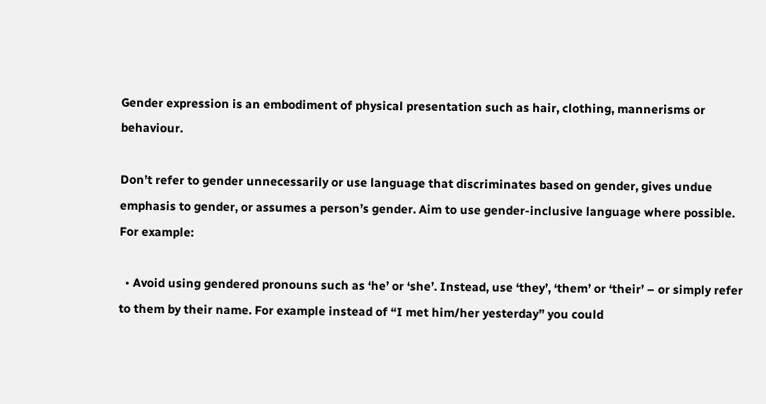Gender expression is an embodiment of physical presentation such as hair, clothing, mannerisms or behaviour.

Don’t refer to gender unnecessarily or use language that discriminates based on gender, gives undue emphasis to gender, or assumes a person’s gender. Aim to use gender-inclusive language where possible. For example:

  • Avoid using gendered pronouns such as ‘he’ or ‘she’. Instead, use ‘they’, ‘them’ or ‘their’ – or simply refer to them by their name. For example instead of “I met him/her yesterday” you could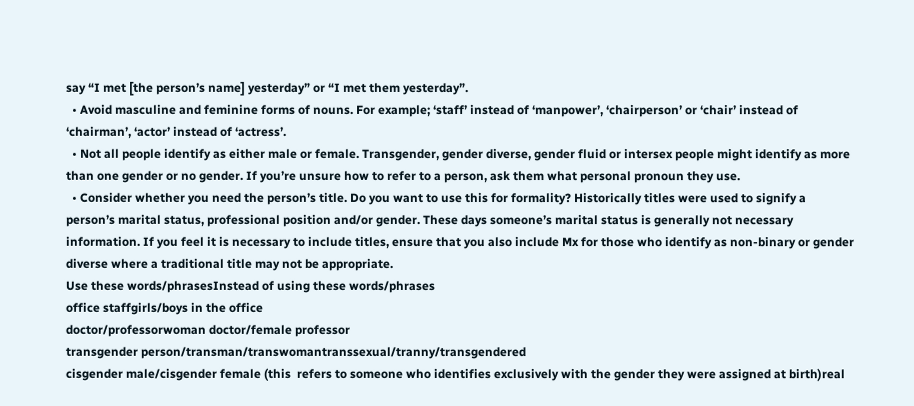say “I met [the person’s name] yesterday” or “I met them yesterday”.
  • Avoid masculine and feminine forms of nouns. For example; ‘staff’ instead of ‘manpower’, ‘chairperson’ or ‘chair’ instead of ‘chairman’, ‘actor’ instead of ‘actress’.
  • Not all people identify as either male or female. Transgender, gender diverse, gender fluid or intersex people might identify as more than one gender or no gender. If you’re unsure how to refer to a person, ask them what personal pronoun they use.
  • Consider whether you need the person’s title. Do you want to use this for formality? Historically titles were used to signify a person’s marital status, professional position and/or gender. These days someone’s marital status is generally not necessary information. If you feel it is necessary to include titles, ensure that you also include Mx for those who identify as non-binary or gender diverse where a traditional title may not be appropriate.
Use these words/phrasesInstead of using these words/phrases
office staffgirls/boys in the office
doctor/professorwoman doctor/female professor
transgender person/transman/transwomantranssexual/tranny/transgendered
cisgender male/cisgender female (this  refers to someone who identifies exclusively with the gender they were assigned at birth)real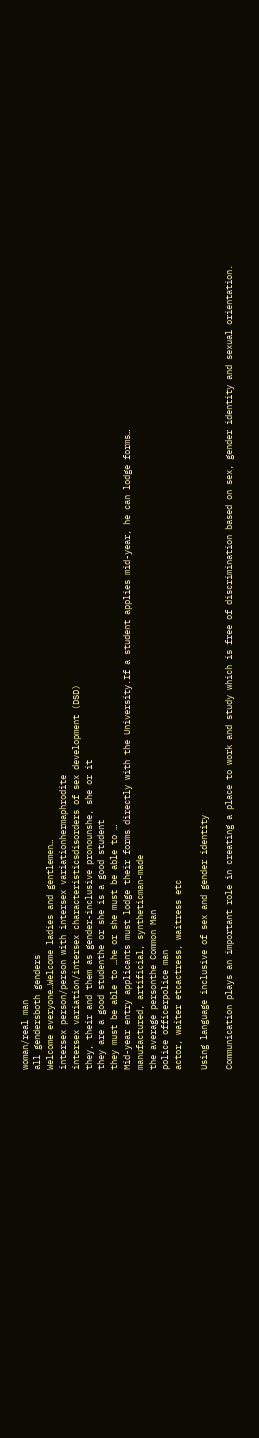woman/real man
all gendersboth genders
Welcome everyone…Welcome ladies and gentlemen…
intersex person/person with intersex variationhermaphrodite
intersex variation/intersex characteristicsdisorders of sex development (DSD)
they, their and them as gender-inclusive pronounshe, she or it
they are a good studenthe or she is a good student
they must be able to …he or she must be able to …
Mid-year entry applicants must lodge their forms directly with the University.If a student applies mid-year, he can lodge forms…
manufactured, artificial, syntheticman-made
the average personthe Common Man
police officerpolice man
actor, waiter etcactress, waitress etc

Using language inclusive of sex and gender identity

Communication plays an important role in creating a place to work and study which is free of discrimination based on sex, gender identity and sexual orientation.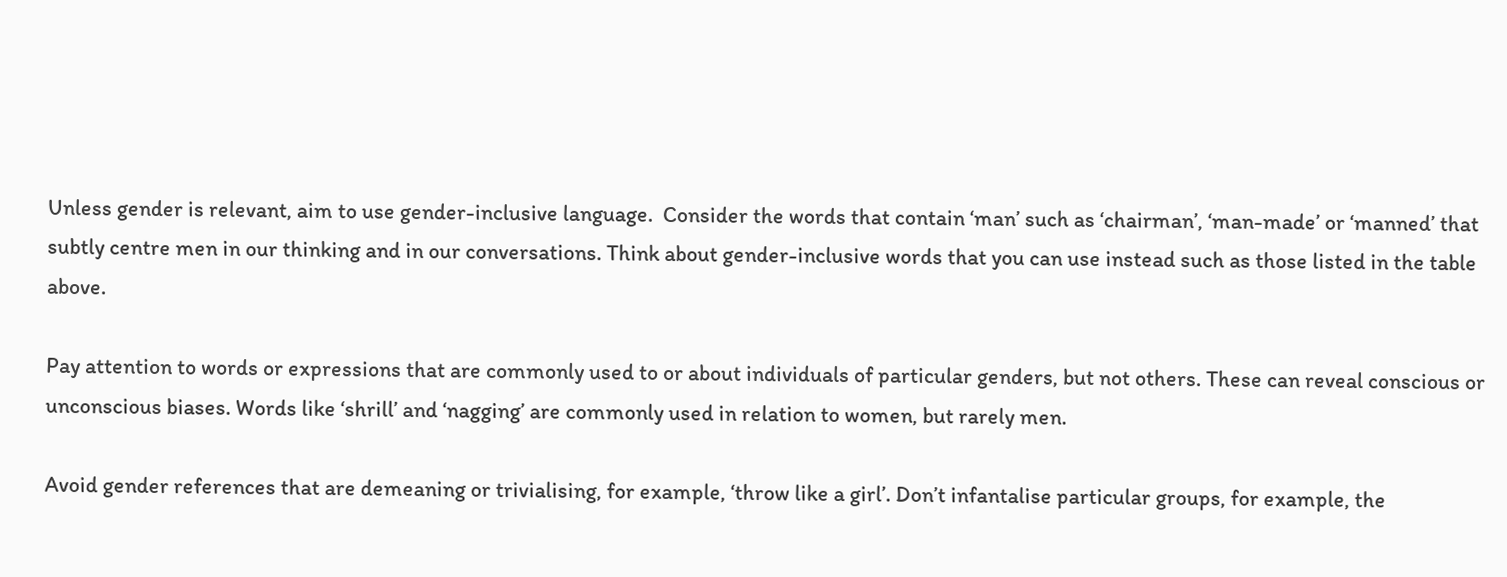Unless gender is relevant, aim to use gender-inclusive language.  Consider the words that contain ‘man’ such as ‘chairman’, ‘man-made’ or ‘manned’ that subtly centre men in our thinking and in our conversations. Think about gender-inclusive words that you can use instead such as those listed in the table above.

Pay attention to words or expressions that are commonly used to or about individuals of particular genders, but not others. These can reveal conscious or unconscious biases. Words like ‘shrill’ and ‘nagging’ are commonly used in relation to women, but rarely men.

Avoid gender references that are demeaning or trivialising, for example, ‘throw like a girl’. Don’t infantalise particular groups, for example, the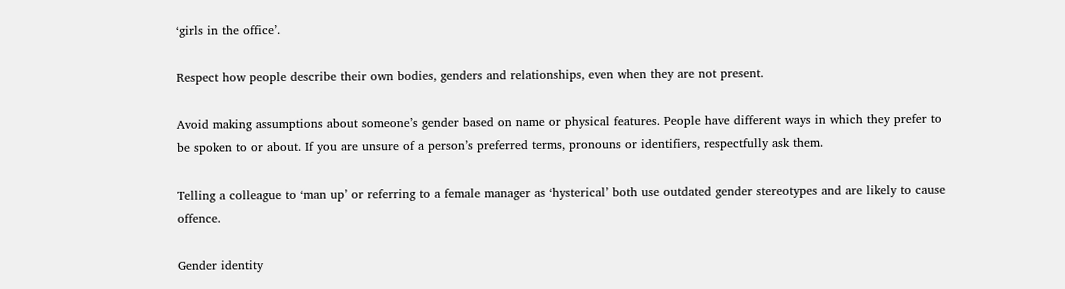‘girls in the office’.

Respect how people describe their own bodies, genders and relationships, even when they are not present.

Avoid making assumptions about someone’s gender based on name or physical features. People have different ways in which they prefer to be spoken to or about. If you are unsure of a person’s preferred terms, pronouns or identifiers, respectfully ask them.

Telling a colleague to ‘man up’ or referring to a female manager as ‘hysterical’ both use outdated gender stereotypes and are likely to cause offence.

Gender identity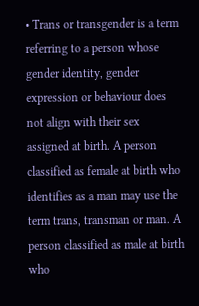• Trans or transgender is a term referring to a person whose gender identity, gender expression or behaviour does not align with their sex assigned at birth. A person classified as female at birth who identifies as a man may use the term trans, transman or man. A person classified as male at birth who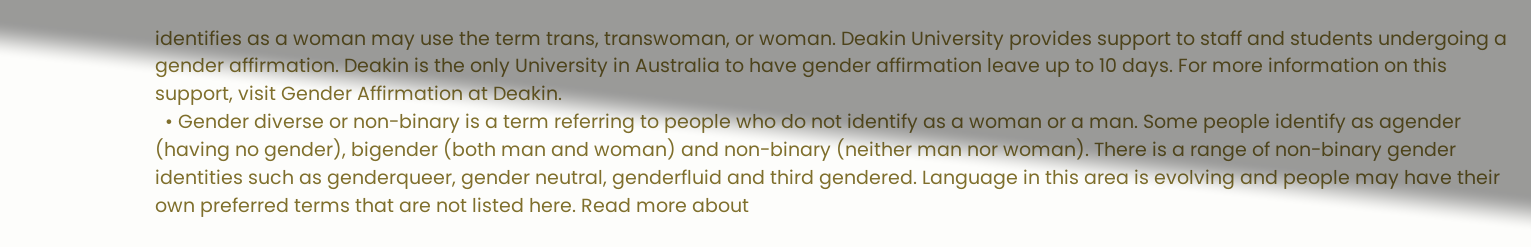identifies as a woman may use the term trans, transwoman, or woman. Deakin University provides support to staff and students undergoing a gender affirmation. Deakin is the only University in Australia to have gender affirmation leave up to 10 days. For more information on this support, visit Gender Affirmation at Deakin.
  • Gender diverse or non-binary is a term referring to people who do not identify as a woman or a man. Some people identify as agender (having no gender), bigender (both man and woman) and non-binary (neither man nor woman). There is a range of non-binary gender identities such as genderqueer, gender neutral, genderfluid and third gendered. Language in this area is evolving and people may have their own preferred terms that are not listed here. Read more about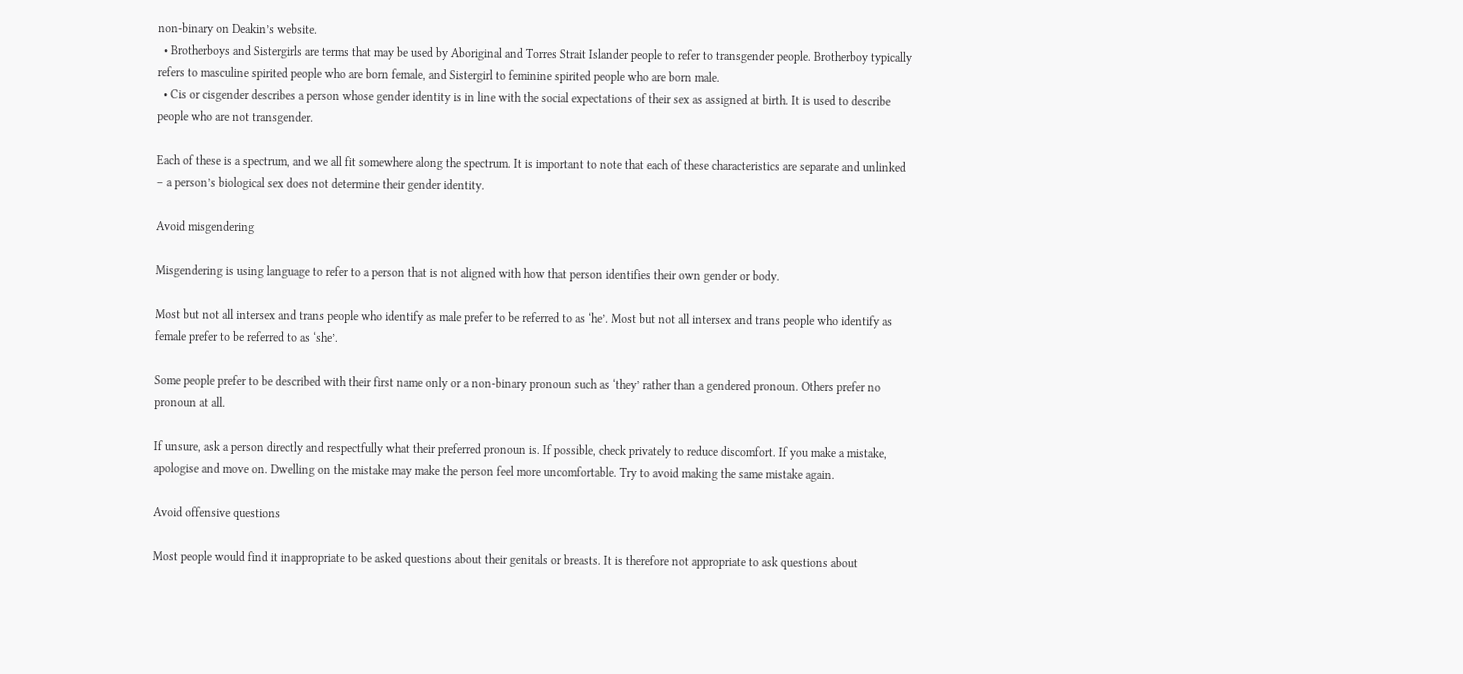non-binary on Deakin’s website.
  • Brotherboys and Sistergirls are terms that may be used by Aboriginal and Torres Strait Islander people to refer to transgender people. Brotherboy typically refers to masculine spirited people who are born female, and Sistergirl to feminine spirited people who are born male.
  • Cis or cisgender describes a person whose gender identity is in line with the social expectations of their sex as assigned at birth. It is used to describe people who are not transgender.

Each of these is a spectrum, and we all fit somewhere along the spectrum. It is important to note that each of these characteristics are separate and unlinked – a person’s biological sex does not determine their gender identity.

Avoid misgendering

Misgendering is using language to refer to a person that is not aligned with how that person identifies their own gender or body.

Most but not all intersex and trans people who identify as male prefer to be referred to as ‘he’. Most but not all intersex and trans people who identify as female prefer to be referred to as ‘she’.

Some people prefer to be described with their first name only or a non-binary pronoun such as ‘they’ rather than a gendered pronoun. Others prefer no pronoun at all.

If unsure, ask a person directly and respectfully what their preferred pronoun is. If possible, check privately to reduce discomfort. If you make a mistake, apologise and move on. Dwelling on the mistake may make the person feel more uncomfortable. Try to avoid making the same mistake again.

Avoid offensive questions

Most people would find it inappropriate to be asked questions about their genitals or breasts. It is therefore not appropriate to ask questions about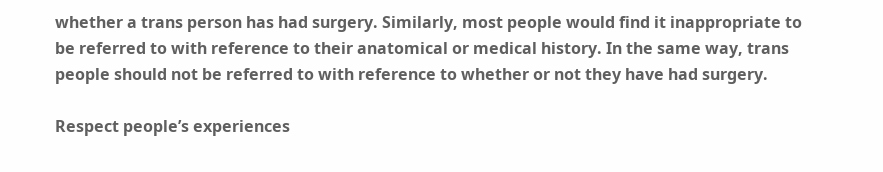whether a trans person has had surgery. Similarly, most people would find it inappropriate to be referred to with reference to their anatomical or medical history. In the same way, trans people should not be referred to with reference to whether or not they have had surgery.

Respect people’s experiences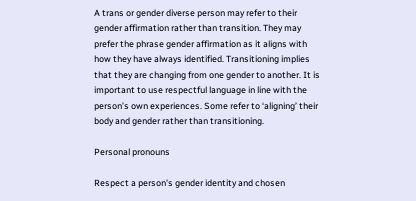A trans or gender diverse person may refer to their gender affirmation rather than transition. They may prefer the phrase gender affirmation as it aligns with how they have always identified. Transitioning implies that they are changing from one gender to another. It is important to use respectful language in line with the person’s own experiences. Some refer to ‘aligning’ their body and gender rather than transitioning.

Personal pronouns

Respect a person's gender identity and chosen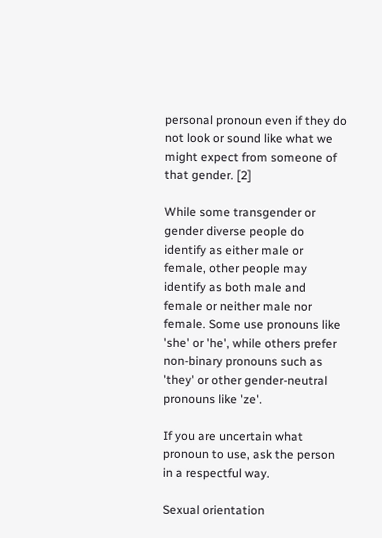personal pronoun even if they do not look or sound like what we might expect from someone of that gender. [2]

While some transgender or gender diverse people do identify as either male or female, other people may identify as both male and female or neither male nor female. Some use pronouns like 'she' or 'he', while others prefer non-binary pronouns such as 'they' or other gender-neutral pronouns like 'ze'.

If you are uncertain what pronoun to use, ask the person in a respectful way.

Sexual orientation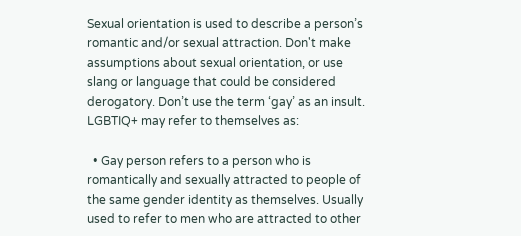Sexual orientation is used to describe a person’s romantic and/or sexual attraction. Don't make assumptions about sexual orientation, or use slang or language that could be considered derogatory. Don’t use the term ‘gay’ as an insult. LGBTIQ+ may refer to themselves as:

  • Gay person refers to a person who is romantically and sexually attracted to people of the same gender identity as themselves. Usually used to refer to men who are attracted to other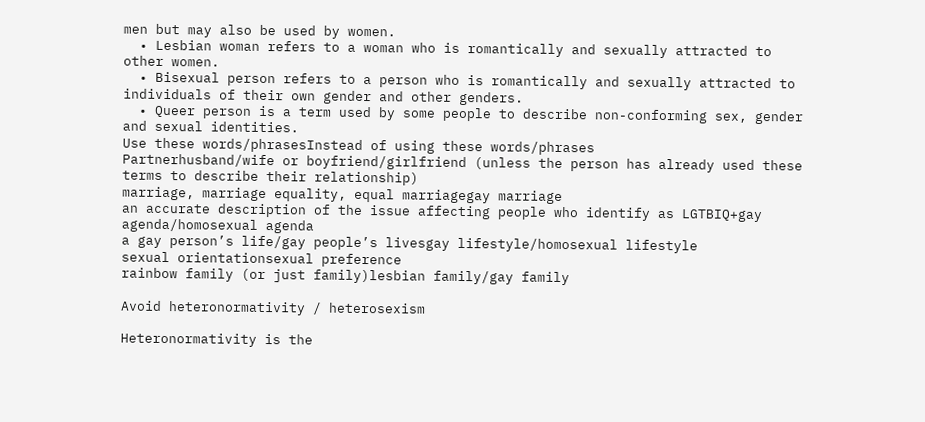men but may also be used by women.
  • Lesbian woman refers to a woman who is romantically and sexually attracted to other women.
  • Bisexual person refers to a person who is romantically and sexually attracted to individuals of their own gender and other genders.
  • Queer person is a term used by some people to describe non-conforming sex, gender and sexual identities.
Use these words/phrasesInstead of using these words/phrases
Partnerhusband/wife or boyfriend/girlfriend (unless the person has already used these terms to describe their relationship)
marriage, marriage equality, equal marriagegay marriage
an accurate description of the issue affecting people who identify as LGTBIQ+gay agenda/homosexual agenda
a gay person’s life/gay people’s livesgay lifestyle/homosexual lifestyle
sexual orientationsexual preference
rainbow family (or just family)lesbian family/gay family

Avoid heteronormativity / heterosexism

Heteronormativity is the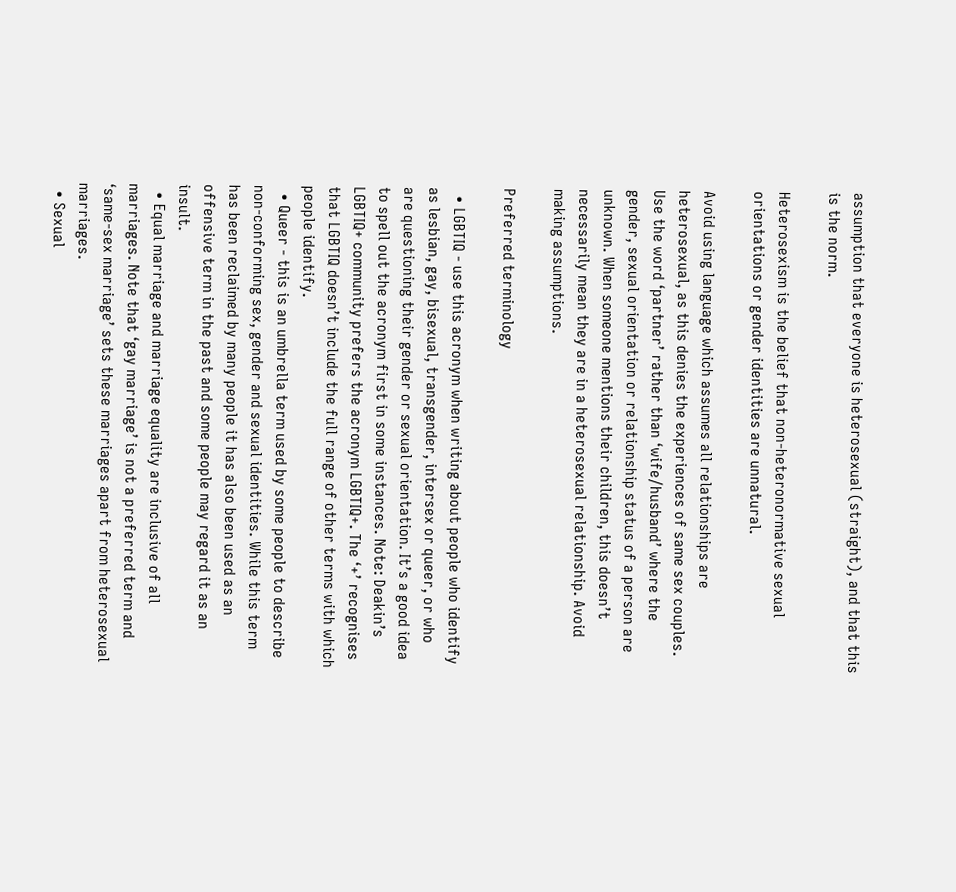assumption that everyone is heterosexual (straight), and that this is the norm.

Heterosexism is the belief that non-heteronormative sexual orientations or gender identities are unnatural.

Avoid using language which assumes all relationships are heterosexual, as this denies the experiences of same sex couples. Use the word ‘partner’ rather than ‘wife/husband’ where the gender, sexual orientation or relationship status of a person are unknown. When someone mentions their children, this doesn’t necessarily mean they are in a heterosexual relationship. Avoid making assumptions.

Preferred terminology

  • LGBTIQ - use this acronym when writing about people who identify as lesbian, gay, bisexual, transgender, intersex or queer, or who are questioning their gender or sexual orientation. It’s a good idea to spell out the acronym first in some instances. Note: Deakin’s LGBTIQ+ community prefers the acronym LGBTIQ+. The ‘+’ recognises that LGBTIQ doesn’t include the full range of other terms with which people identify.
  • Queer - this is an umbrella term used by some people to describe non-conforming sex, gender and sexual identities. While this term has been reclaimed by many people it has also been used as an offensive term in the past and some people may regard it as an insult.
  • Equal marriage and marriage equality are inclusive of all marriages. Note that ‘gay marriage’ is not a preferred term and ‘same-sex marriage’ sets these marriages apart from heterosexual marriages.
  • Sexual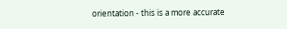orientation - this is a more accurate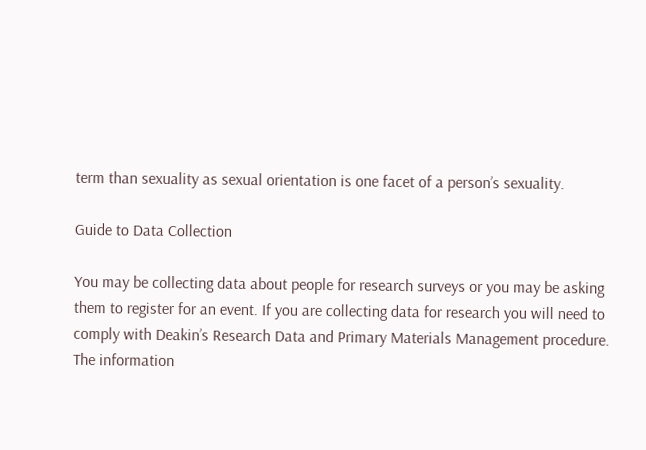term than sexuality as sexual orientation is one facet of a person’s sexuality.

Guide to Data Collection

You may be collecting data about people for research surveys or you may be asking them to register for an event. If you are collecting data for research you will need to comply with Deakin’s Research Data and Primary Materials Management procedure. The information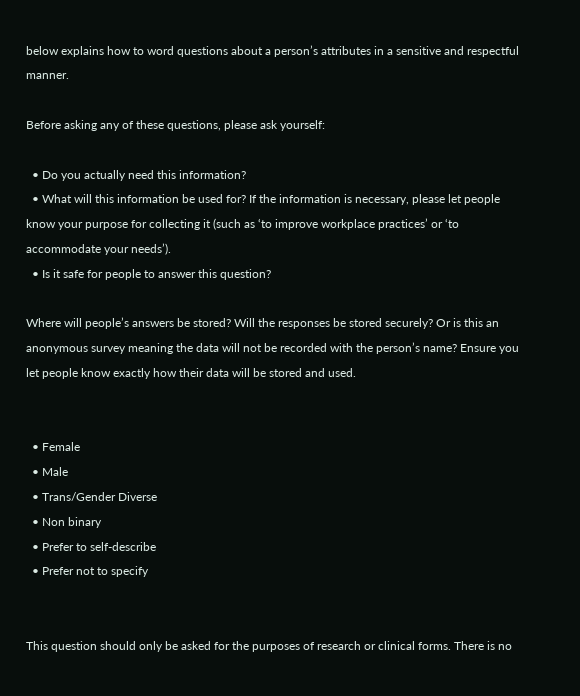below explains how to word questions about a person’s attributes in a sensitive and respectful manner.

Before asking any of these questions, please ask yourself:

  • Do you actually need this information?
  • What will this information be used for? If the information is necessary, please let people know your purpose for collecting it (such as ‘to improve workplace practices’ or ‘to accommodate your needs’).
  • Is it safe for people to answer this question?

Where will people’s answers be stored? Will the responses be stored securely? Or is this an anonymous survey meaning the data will not be recorded with the person’s name? Ensure you let people know exactly how their data will be stored and used.


  • Female
  • Male
  • Trans/Gender Diverse
  • Non binary
  • Prefer to self-describe
  • Prefer not to specify


This question should only be asked for the purposes of research or clinical forms. There is no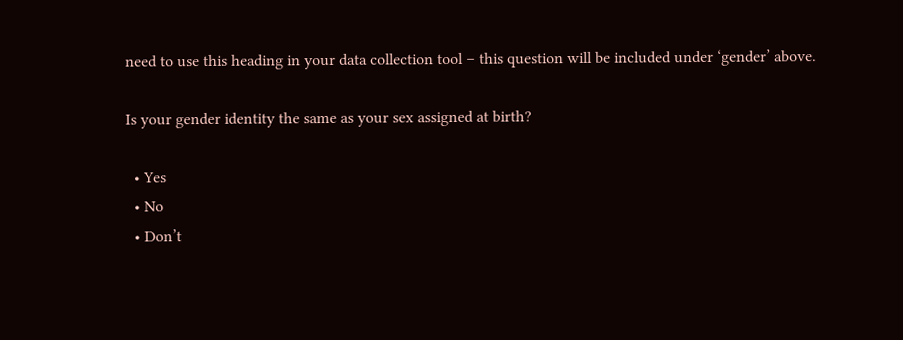need to use this heading in your data collection tool – this question will be included under ‘gender’ above.

Is your gender identity the same as your sex assigned at birth?

  • Yes
  • No
  • Don’t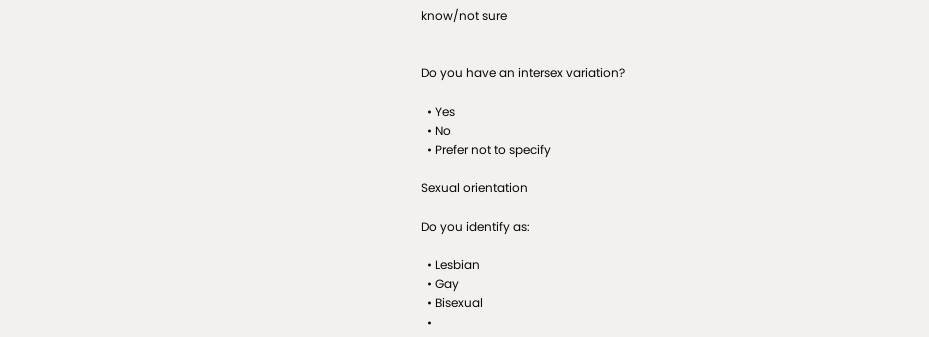know/not sure


Do you have an intersex variation?

  • Yes
  • No
  • Prefer not to specify

Sexual orientation

Do you identify as:

  • Lesbian
  • Gay
  • Bisexual
  •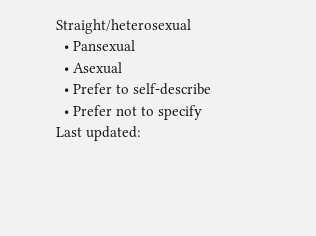Straight/heterosexual
  • Pansexual
  • Asexual
  • Prefer to self-describe
  • Prefer not to specify
Last updated: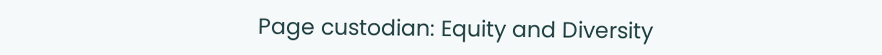Page custodian: Equity and Diversity